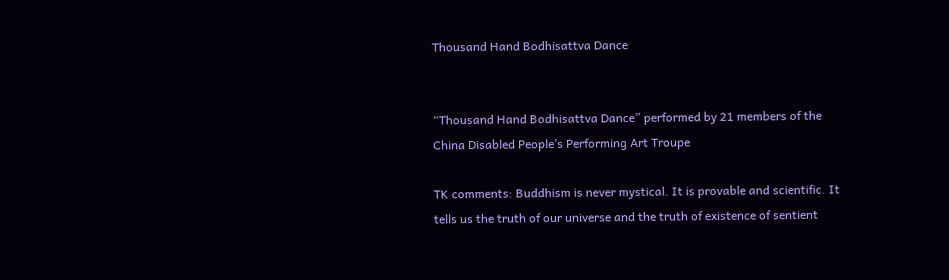Thousand Hand Bodhisattva Dance


“Thousand Hand Bodhisattva Dance” performed by 21 members of the China Disabled People’s Performing Art Troupe

TK comments: Buddhism is never mystical. It is provable and scientific. It tells us the truth of our universe and the truth of existence of sentient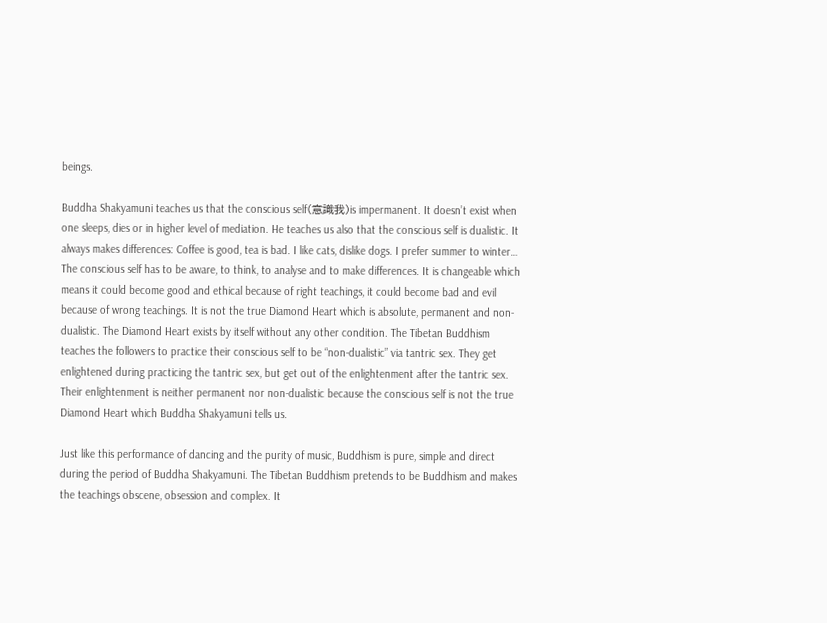beings.

Buddha Shakyamuni teaches us that the conscious self(意識我)is impermanent. It doesn’t exist when one sleeps, dies or in higher level of mediation. He teaches us also that the conscious self is dualistic. It always makes differences: Coffee is good, tea is bad. I like cats, dislike dogs. I prefer summer to winter… The conscious self has to be aware, to think, to analyse and to make differences. It is changeable which means it could become good and ethical because of right teachings, it could become bad and evil because of wrong teachings. It is not the true Diamond Heart which is absolute, permanent and non-dualistic. The Diamond Heart exists by itself without any other condition. The Tibetan Buddhism teaches the followers to practice their conscious self to be “non-dualistic” via tantric sex. They get enlightened during practicing the tantric sex, but get out of the enlightenment after the tantric sex. Their enlightenment is neither permanent nor non-dualistic because the conscious self is not the true Diamond Heart which Buddha Shakyamuni tells us.

Just like this performance of dancing and the purity of music, Buddhism is pure, simple and direct during the period of Buddha Shakyamuni. The Tibetan Buddhism pretends to be Buddhism and makes the teachings obscene, obsession and complex. It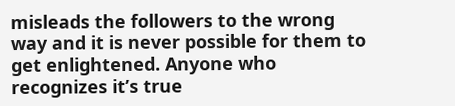misleads the followers to the wrong way and it is never possible for them to get enlightened. Anyone who recognizes it’s true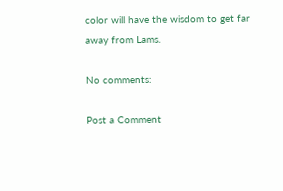color will have the wisdom to get far away from Lams.

No comments:

Post a Comment